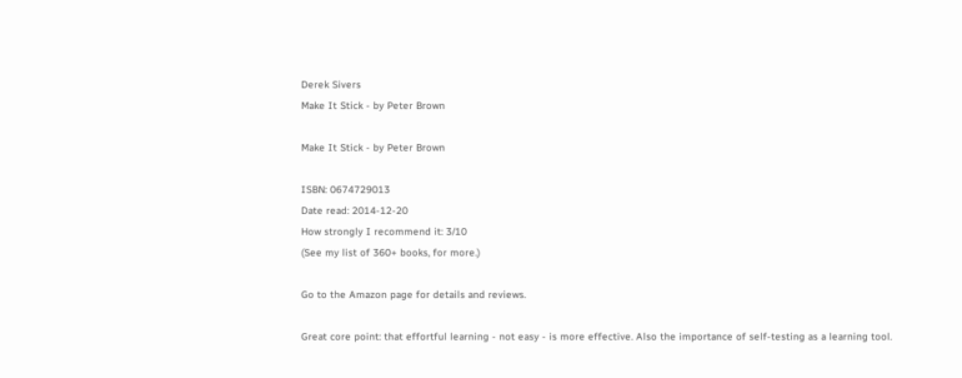Derek Sivers
Make It Stick - by Peter Brown

Make It Stick - by Peter Brown

ISBN: 0674729013
Date read: 2014-12-20
How strongly I recommend it: 3/10
(See my list of 360+ books, for more.)

Go to the Amazon page for details and reviews.

Great core point: that effortful learning - not easy - is more effective. Also the importance of self-testing as a learning tool.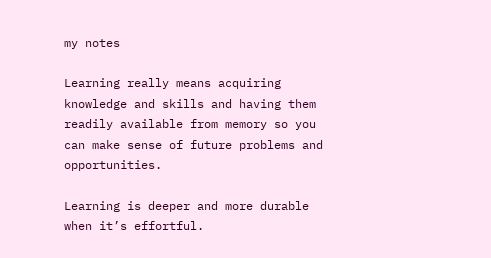my notes

Learning really means acquiring knowledge and skills and having them readily available from memory so you can make sense of future problems and opportunities.

Learning is deeper and more durable when it’s effortful.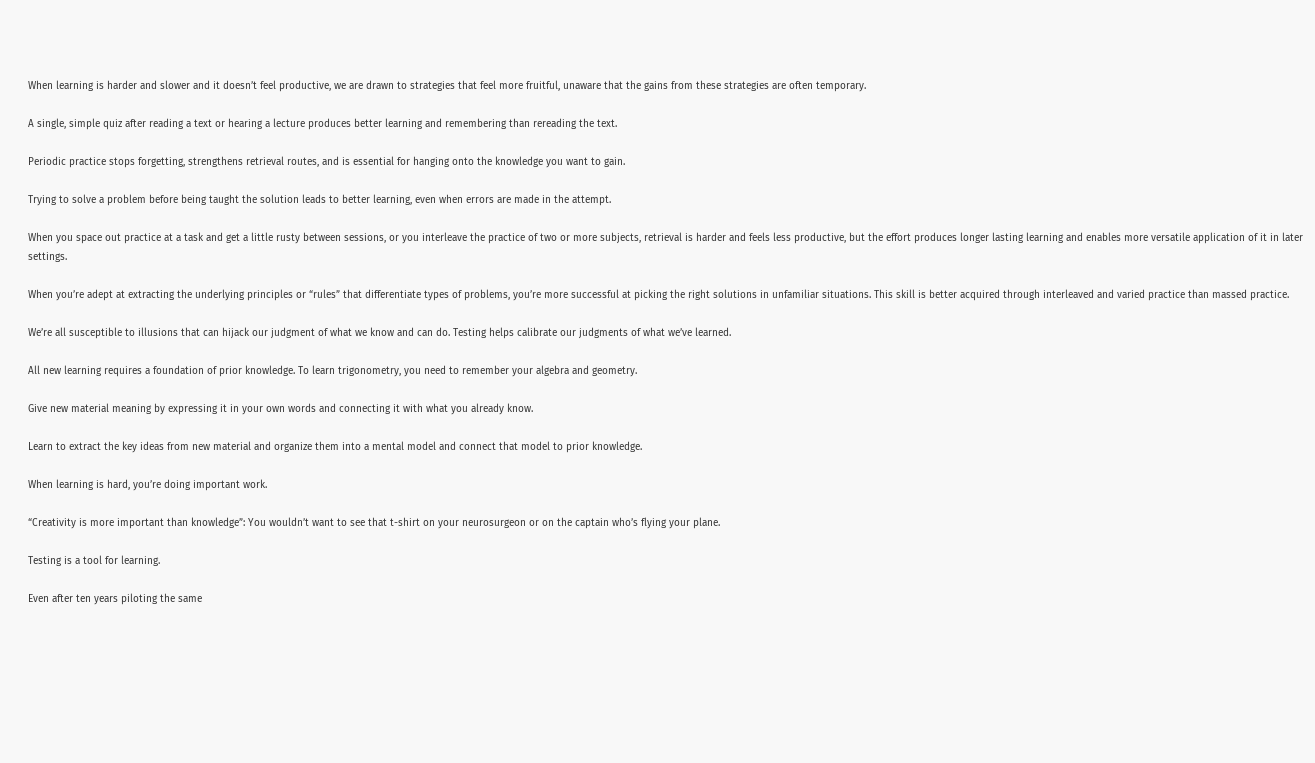When learning is harder and slower and it doesn’t feel productive, we are drawn to strategies that feel more fruitful, unaware that the gains from these strategies are often temporary.

A single, simple quiz after reading a text or hearing a lecture produces better learning and remembering than rereading the text.

Periodic practice stops forgetting, strengthens retrieval routes, and is essential for hanging onto the knowledge you want to gain.

Trying to solve a problem before being taught the solution leads to better learning, even when errors are made in the attempt.

When you space out practice at a task and get a little rusty between sessions, or you interleave the practice of two or more subjects, retrieval is harder and feels less productive, but the effort produces longer lasting learning and enables more versatile application of it in later settings.

When you’re adept at extracting the underlying principles or “rules” that differentiate types of problems, you’re more successful at picking the right solutions in unfamiliar situations. This skill is better acquired through interleaved and varied practice than massed practice.

We’re all susceptible to illusions that can hijack our judgment of what we know and can do. Testing helps calibrate our judgments of what we’ve learned.

All new learning requires a foundation of prior knowledge. To learn trigonometry, you need to remember your algebra and geometry.

Give new material meaning by expressing it in your own words and connecting it with what you already know.

Learn to extract the key ideas from new material and organize them into a mental model and connect that model to prior knowledge.

When learning is hard, you’re doing important work.

“Creativity is more important than knowledge”: You wouldn’t want to see that t-shirt on your neurosurgeon or on the captain who’s flying your plane.

Testing is a tool for learning.

Even after ten years piloting the same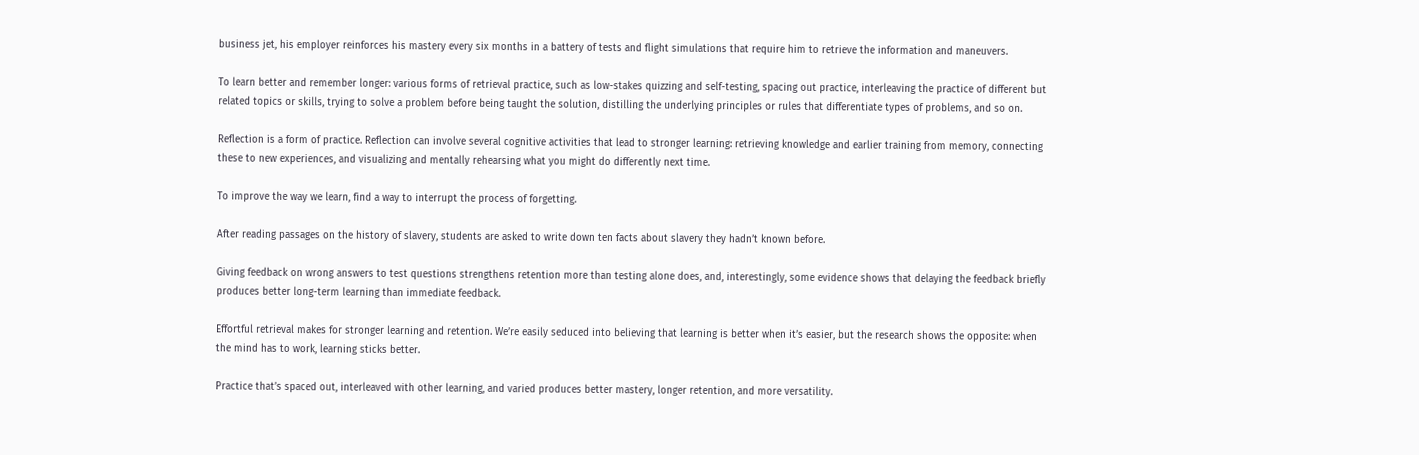business jet, his employer reinforces his mastery every six months in a battery of tests and flight simulations that require him to retrieve the information and maneuvers.

To learn better and remember longer: various forms of retrieval practice, such as low-stakes quizzing and self-testing, spacing out practice, interleaving the practice of different but related topics or skills, trying to solve a problem before being taught the solution, distilling the underlying principles or rules that differentiate types of problems, and so on.

Reflection is a form of practice. Reflection can involve several cognitive activities that lead to stronger learning: retrieving knowledge and earlier training from memory, connecting these to new experiences, and visualizing and mentally rehearsing what you might do differently next time.

To improve the way we learn, find a way to interrupt the process of forgetting.

After reading passages on the history of slavery, students are asked to write down ten facts about slavery they hadn’t known before.

Giving feedback on wrong answers to test questions strengthens retention more than testing alone does, and, interestingly, some evidence shows that delaying the feedback briefly produces better long-term learning than immediate feedback.

Effortful retrieval makes for stronger learning and retention. We’re easily seduced into believing that learning is better when it’s easier, but the research shows the opposite: when the mind has to work, learning sticks better.

Practice that’s spaced out, interleaved with other learning, and varied produces better mastery, longer retention, and more versatility.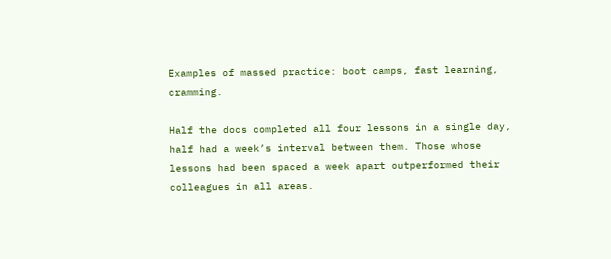Examples of massed practice: boot camps, fast learning, cramming.

Half the docs completed all four lessons in a single day, half had a week’s interval between them. Those whose lessons had been spaced a week apart outperformed their colleagues in all areas.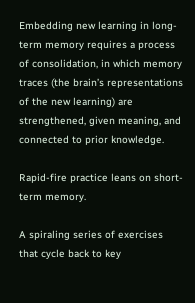Embedding new learning in long-term memory requires a process of consolidation, in which memory traces (the brain’s representations of the new learning) are strengthened, given meaning, and connected to prior knowledge.

Rapid-fire practice leans on short-term memory.

A spiraling series of exercises that cycle back to key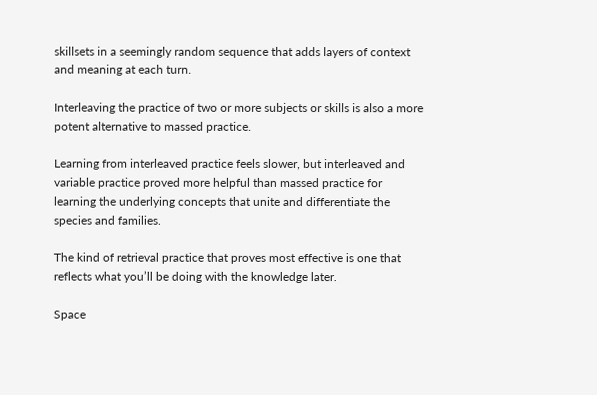skillsets in a seemingly random sequence that adds layers of context and meaning at each turn.

Interleaving the practice of two or more subjects or skills is also a more potent alternative to massed practice.

Learning from interleaved practice feels slower, but interleaved and variable practice proved more helpful than massed practice for learning the underlying concepts that unite and differentiate the species and families.

The kind of retrieval practice that proves most effective is one that reflects what you’ll be doing with the knowledge later.

Space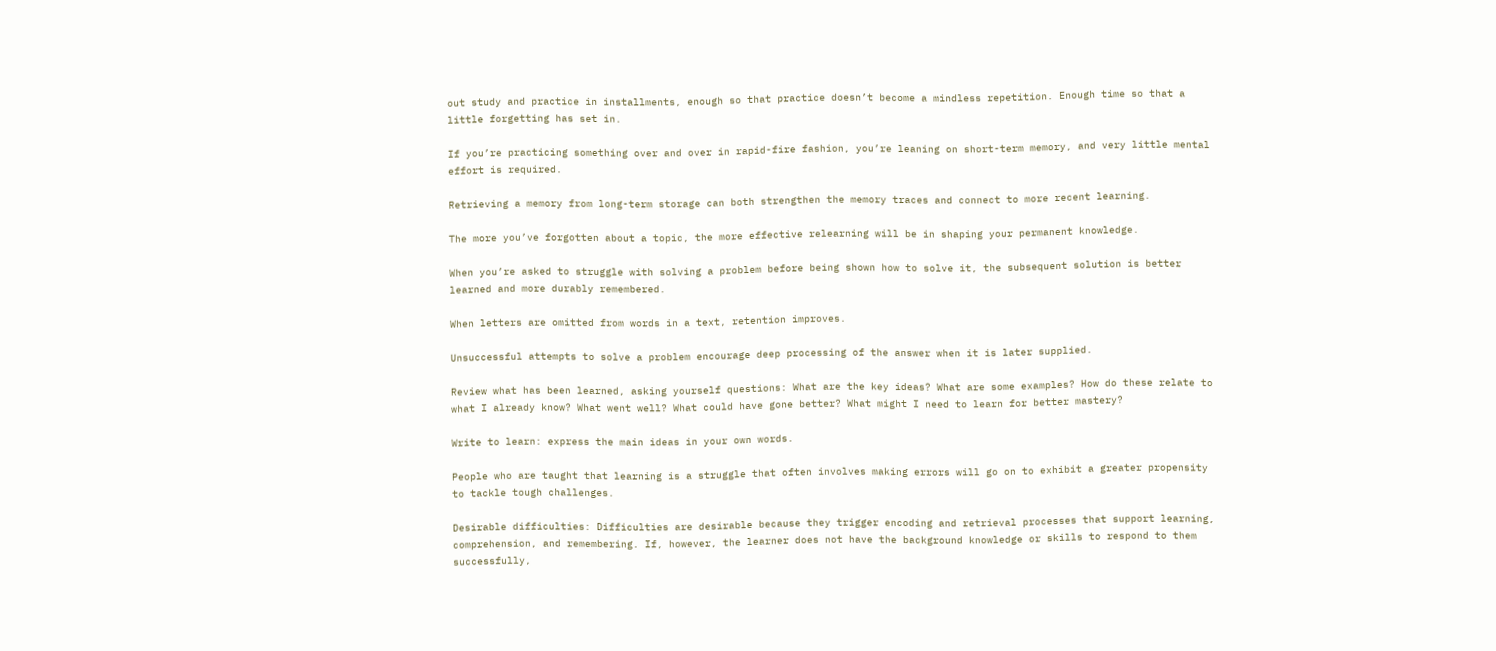out study and practice in installments, enough so that practice doesn’t become a mindless repetition. Enough time so that a little forgetting has set in.

If you’re practicing something over and over in rapid-fire fashion, you’re leaning on short-term memory, and very little mental effort is required.

Retrieving a memory from long-term storage can both strengthen the memory traces and connect to more recent learning.

The more you’ve forgotten about a topic, the more effective relearning will be in shaping your permanent knowledge.

When you’re asked to struggle with solving a problem before being shown how to solve it, the subsequent solution is better learned and more durably remembered.

When letters are omitted from words in a text, retention improves.

Unsuccessful attempts to solve a problem encourage deep processing of the answer when it is later supplied.

Review what has been learned, asking yourself questions: What are the key ideas? What are some examples? How do these relate to what I already know? What went well? What could have gone better? What might I need to learn for better mastery?

Write to learn: express the main ideas in your own words.

People who are taught that learning is a struggle that often involves making errors will go on to exhibit a greater propensity to tackle tough challenges.

Desirable difficulties: Difficulties are desirable because they trigger encoding and retrieval processes that support learning, comprehension, and remembering. If, however, the learner does not have the background knowledge or skills to respond to them successfully,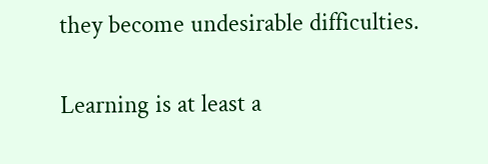they become undesirable difficulties.

Learning is at least a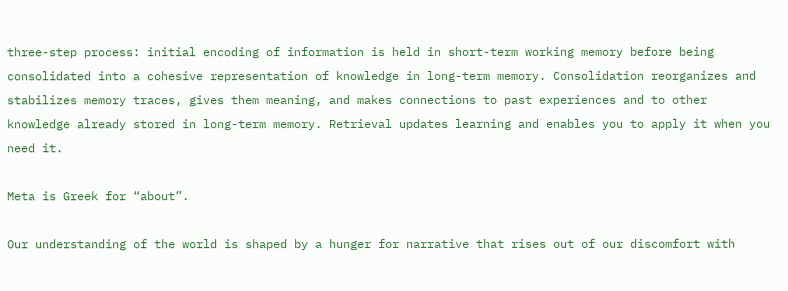three-step process: initial encoding of information is held in short-term working memory before being consolidated into a cohesive representation of knowledge in long-term memory. Consolidation reorganizes and stabilizes memory traces, gives them meaning, and makes connections to past experiences and to other knowledge already stored in long-term memory. Retrieval updates learning and enables you to apply it when you need it.

Meta is Greek for “about”.

Our understanding of the world is shaped by a hunger for narrative that rises out of our discomfort with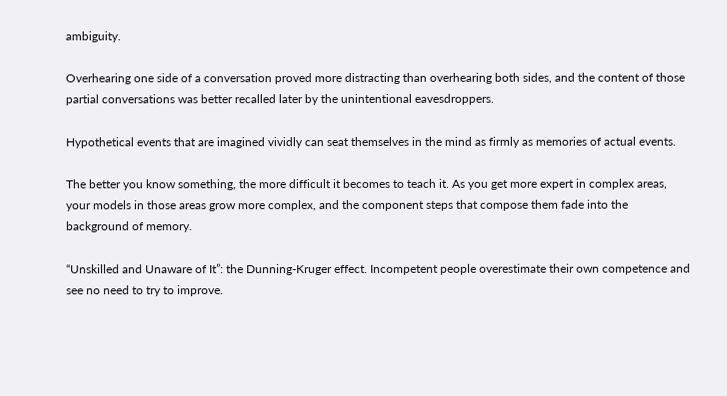ambiguity.

Overhearing one side of a conversation proved more distracting than overhearing both sides, and the content of those partial conversations was better recalled later by the unintentional eavesdroppers.

Hypothetical events that are imagined vividly can seat themselves in the mind as firmly as memories of actual events.

The better you know something, the more difficult it becomes to teach it. As you get more expert in complex areas, your models in those areas grow more complex, and the component steps that compose them fade into the background of memory.

“Unskilled and Unaware of It”: the Dunning-Kruger effect. Incompetent people overestimate their own competence and see no need to try to improve.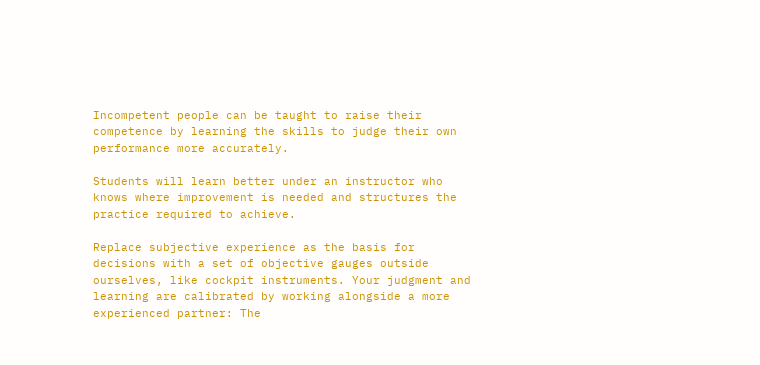Incompetent people can be taught to raise their competence by learning the skills to judge their own performance more accurately.

Students will learn better under an instructor who knows where improvement is needed and structures the practice required to achieve.

Replace subjective experience as the basis for decisions with a set of objective gauges outside ourselves, like cockpit instruments. Your judgment and learning are calibrated by working alongside a more experienced partner: The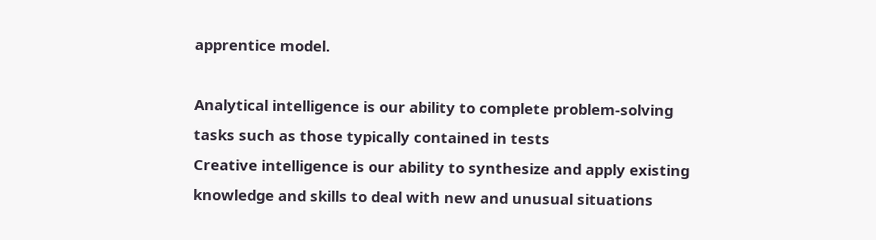apprentice model.

Analytical intelligence is our ability to complete problem-solving tasks such as those typically contained in tests
Creative intelligence is our ability to synthesize and apply existing knowledge and skills to deal with new and unusual situations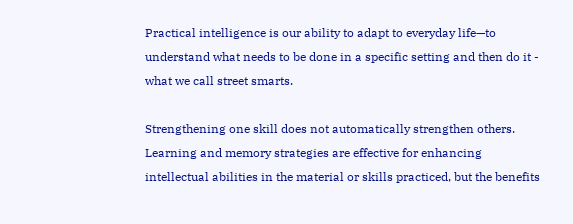Practical intelligence is our ability to adapt to everyday life—to understand what needs to be done in a specific setting and then do it - what we call street smarts.

Strengthening one skill does not automatically strengthen others. Learning and memory strategies are effective for enhancing intellectual abilities in the material or skills practiced, but the benefits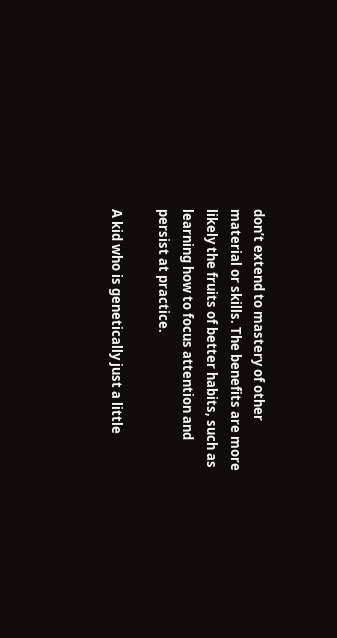don’t extend to mastery of other material or skills. The benefits are more likely the fruits of better habits, such as learning how to focus attention and persist at practice.

A kid who is genetically just a little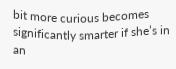bit more curious becomes significantly smarter if she’s in an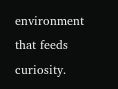environment that feeds curiosity.